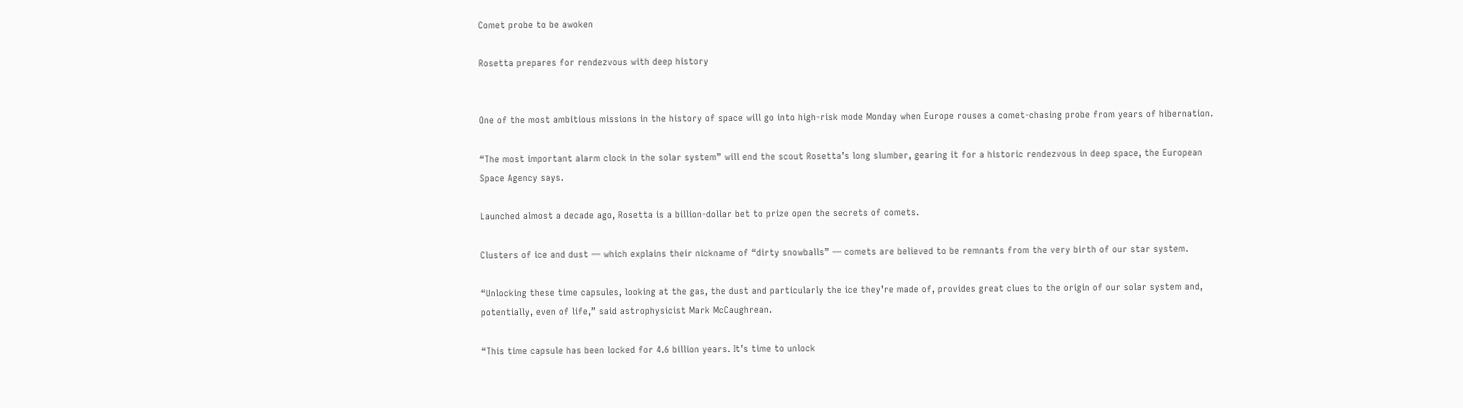Comet probe to be awoken

Rosetta prepares for rendezvous with deep history


One of the most ambitious missions in the history of space will go into high-risk mode Monday when Europe rouses a comet-chasing probe from years of hibernation.

“The most important alarm clock in the solar system” will end the scout Rosetta’s long slumber, gearing it for a historic rendezvous in deep space, the European Space Agency says.

Launched almost a decade ago, Rosetta is a billion-dollar bet to prize open the secrets of comets.

Clusters of ice and dust — which explains their nickname of “dirty snowballs” — comets are believed to be remnants from the very birth of our star system.

“Unlocking these time capsules, looking at the gas, the dust and particularly the ice they’re made of, provides great clues to the origin of our solar system and, potentially, even of life,” said astrophysicist Mark McCaughrean.

“This time capsule has been locked for 4.6 billion years. It’s time to unlock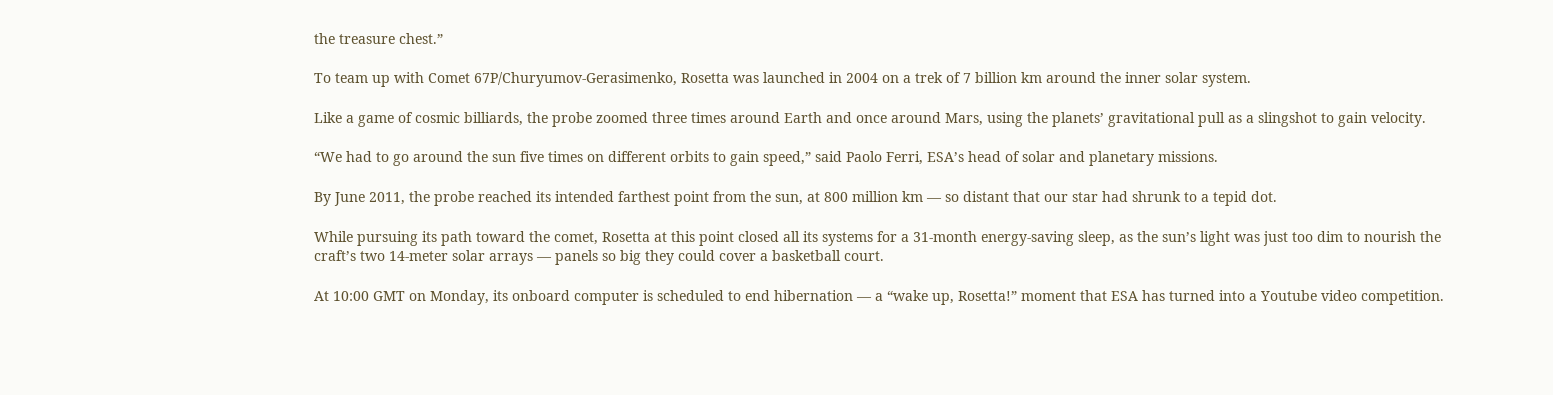the treasure chest.”

To team up with Comet 67P/Churyumov-Gerasimenko, Rosetta was launched in 2004 on a trek of 7 billion km around the inner solar system.

Like a game of cosmic billiards, the probe zoomed three times around Earth and once around Mars, using the planets’ gravitational pull as a slingshot to gain velocity.

“We had to go around the sun five times on different orbits to gain speed,” said Paolo Ferri, ESA’s head of solar and planetary missions.

By June 2011, the probe reached its intended farthest point from the sun, at 800 million km — so distant that our star had shrunk to a tepid dot.

While pursuing its path toward the comet, Rosetta at this point closed all its systems for a 31-month energy-saving sleep, as the sun’s light was just too dim to nourish the craft’s two 14-meter solar arrays — panels so big they could cover a basketball court.

At 10:00 GMT on Monday, its onboard computer is scheduled to end hibernation — a “wake up, Rosetta!” moment that ESA has turned into a Youtube video competition.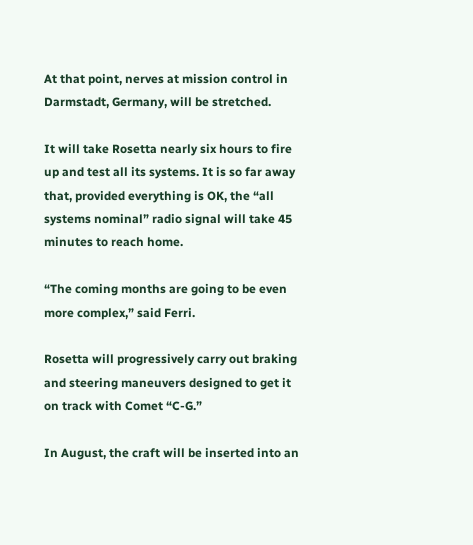At that point, nerves at mission control in Darmstadt, Germany, will be stretched.

It will take Rosetta nearly six hours to fire up and test all its systems. It is so far away that, provided everything is OK, the “all systems nominal” radio signal will take 45 minutes to reach home.

“The coming months are going to be even more complex,” said Ferri.

Rosetta will progressively carry out braking and steering maneuvers designed to get it on track with Comet “C-G.”

In August, the craft will be inserted into an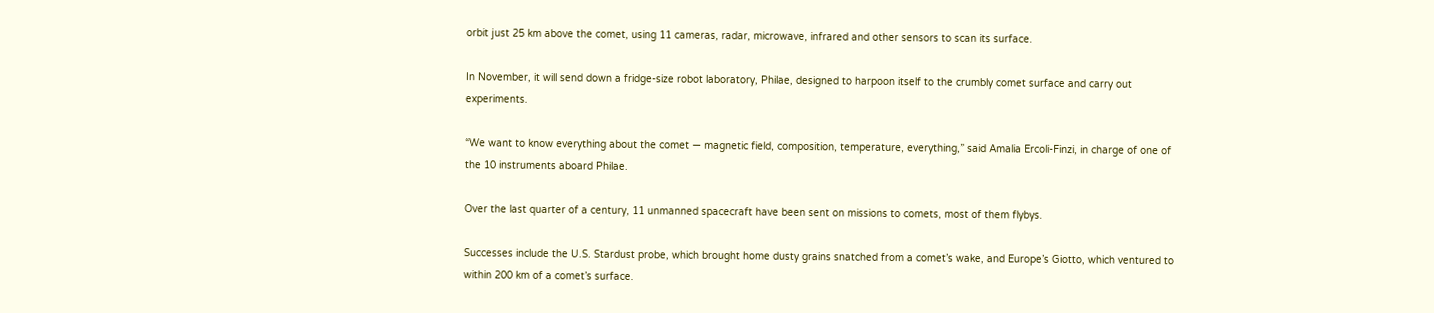orbit just 25 km above the comet, using 11 cameras, radar, microwave, infrared and other sensors to scan its surface.

In November, it will send down a fridge-size robot laboratory, Philae, designed to harpoon itself to the crumbly comet surface and carry out experiments.

“We want to know everything about the comet — magnetic field, composition, temperature, everything,” said Amalia Ercoli-Finzi, in charge of one of the 10 instruments aboard Philae.

Over the last quarter of a century, 11 unmanned spacecraft have been sent on missions to comets, most of them flybys.

Successes include the U.S. Stardust probe, which brought home dusty grains snatched from a comet’s wake, and Europe’s Giotto, which ventured to within 200 km of a comet’s surface.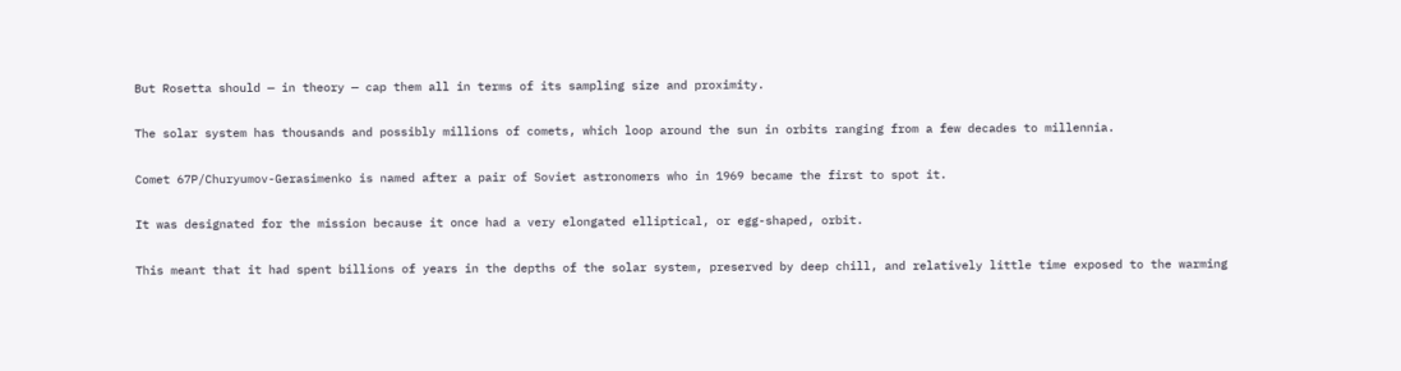But Rosetta should — in theory — cap them all in terms of its sampling size and proximity.

The solar system has thousands and possibly millions of comets, which loop around the sun in orbits ranging from a few decades to millennia.

Comet 67P/Churyumov-Gerasimenko is named after a pair of Soviet astronomers who in 1969 became the first to spot it.

It was designated for the mission because it once had a very elongated elliptical, or egg-shaped, orbit.

This meant that it had spent billions of years in the depths of the solar system, preserved by deep chill, and relatively little time exposed to the warming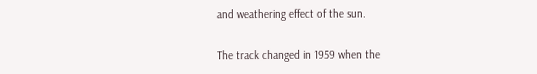and weathering effect of the sun.

The track changed in 1959 when the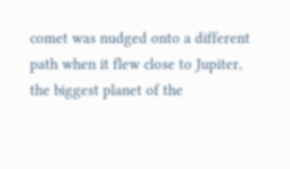comet was nudged onto a different path when it flew close to Jupiter, the biggest planet of the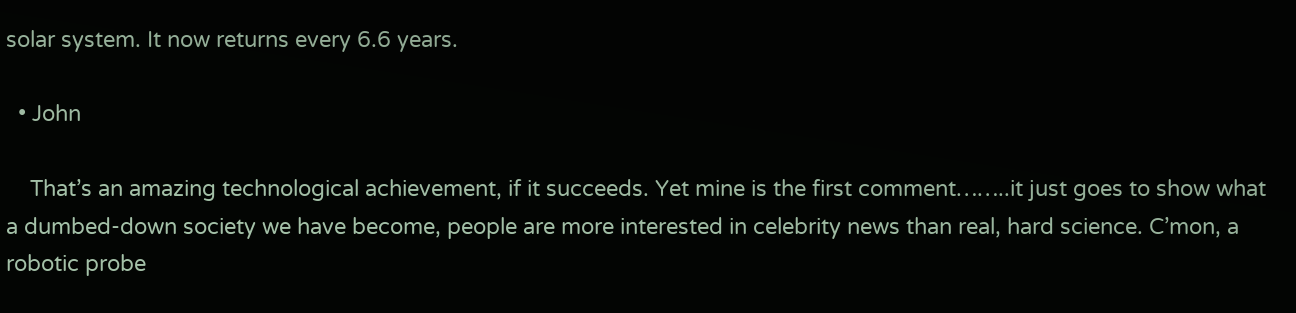solar system. It now returns every 6.6 years.

  • John

    That’s an amazing technological achievement, if it succeeds. Yet mine is the first comment……..it just goes to show what a dumbed-down society we have become, people are more interested in celebrity news than real, hard science. C’mon, a robotic probe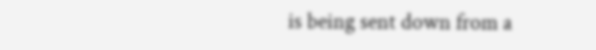is being sent down from a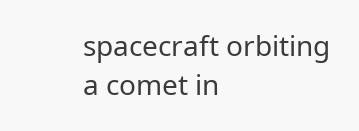spacecraft orbiting a comet in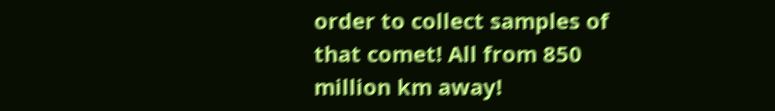order to collect samples of that comet! All from 850 million km away!